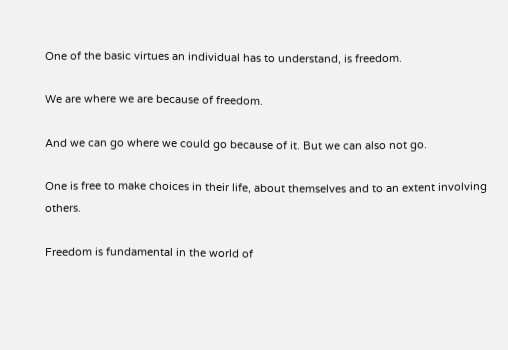One of the basic virtues an individual has to understand, is freedom.

We are where we are because of freedom.

And we can go where we could go because of it. But we can also not go.

One is free to make choices in their life, about themselves and to an extent involving others.

Freedom is fundamental in the world of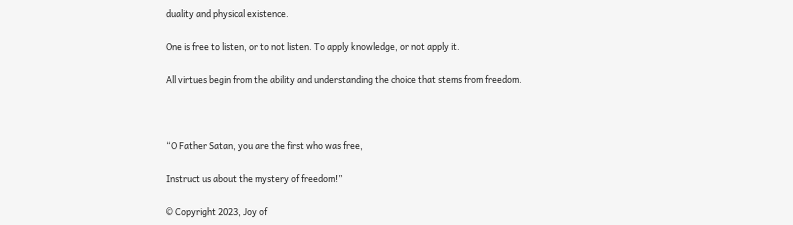duality and physical existence.

One is free to listen, or to not listen. To apply knowledge, or not apply it.

All virtues begin from the ability and understanding the choice that stems from freedom.



“O Father Satan, you are the first who was free,

Instruct us about the mystery of freedom!”

© Copyright 2023, Joy of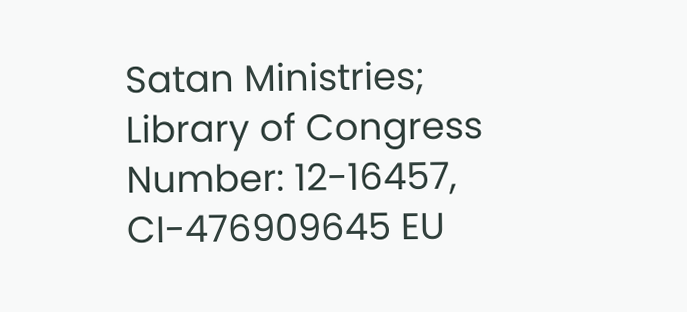Satan Ministries;
Library of Congress Number: 12-16457, CI-476909645 EU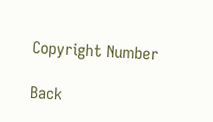Copyright Number

Back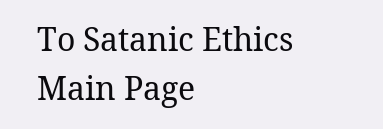To Satanic Ethics Main Page